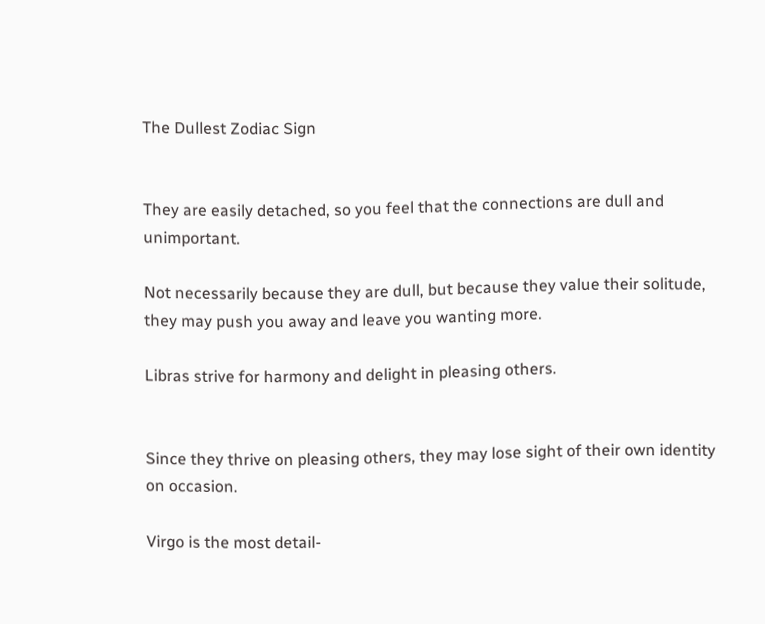The Dullest Zodiac Sign


They are easily detached, so you feel that the connections are dull and unimportant.

Not necessarily because they are dull, but because they value their solitude, they may push you away and leave you wanting more.

Libras strive for harmony and delight in pleasing others.


Since they thrive on pleasing others, they may lose sight of their own identity on occasion.

Virgo is the most detail-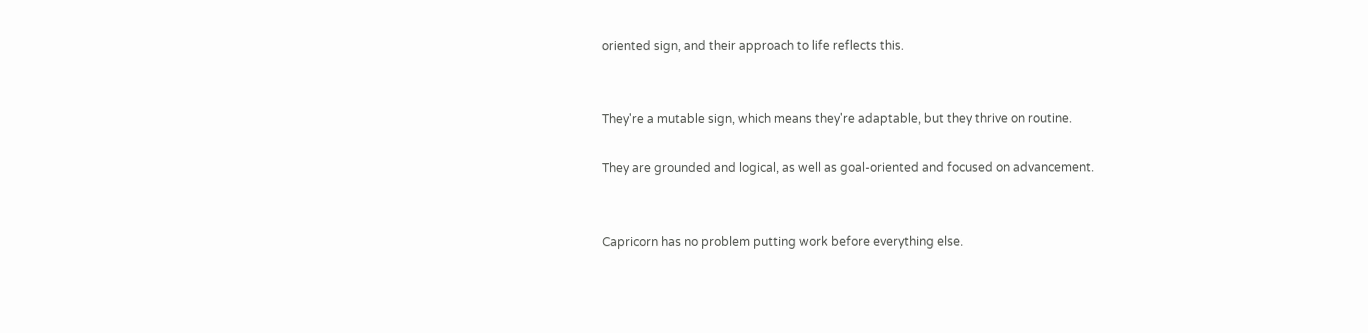oriented sign, and their approach to life reflects this.


They're a mutable sign, which means they're adaptable, but they thrive on routine.

They are grounded and logical, as well as goal-oriented and focused on advancement.


Capricorn has no problem putting work before everything else.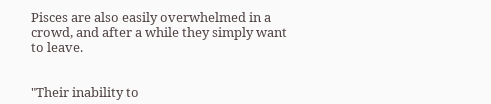Pisces are also easily overwhelmed in a crowd, and after a while they simply want to leave.


"Their inability to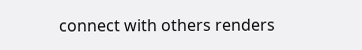connect with others renders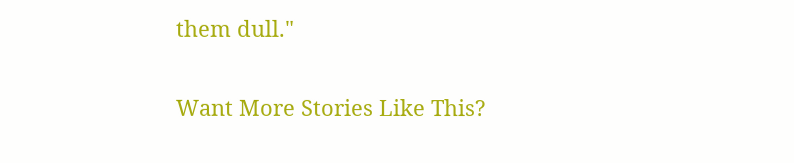them dull."

Want More Stories Like This?